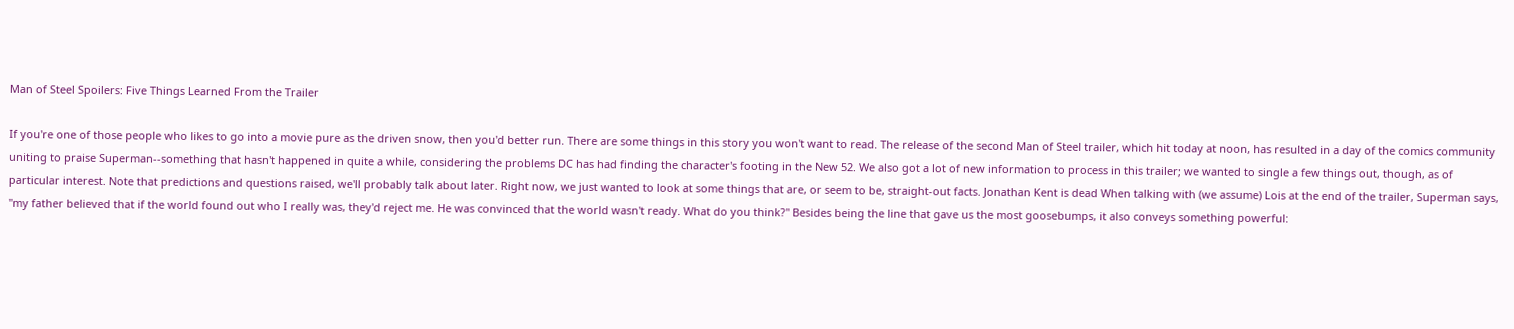Man of Steel Spoilers: Five Things Learned From the Trailer

If you're one of those people who likes to go into a movie pure as the driven snow, then you'd better run. There are some things in this story you won't want to read. The release of the second Man of Steel trailer, which hit today at noon, has resulted in a day of the comics community uniting to praise Superman--something that hasn't happened in quite a while, considering the problems DC has had finding the character's footing in the New 52. We also got a lot of new information to process in this trailer; we wanted to single a few things out, though, as of particular interest. Note that predictions and questions raised, we'll probably talk about later. Right now, we just wanted to look at some things that are, or seem to be, straight-out facts. Jonathan Kent is dead When talking with (we assume) Lois at the end of the trailer, Superman says, "my father believed that if the world found out who I really was, they'd reject me. He was convinced that the world wasn't ready. What do you think?" Besides being the line that gave us the most goosebumps, it also conveys something powerful: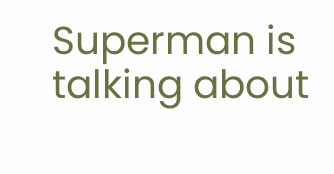Superman is talking about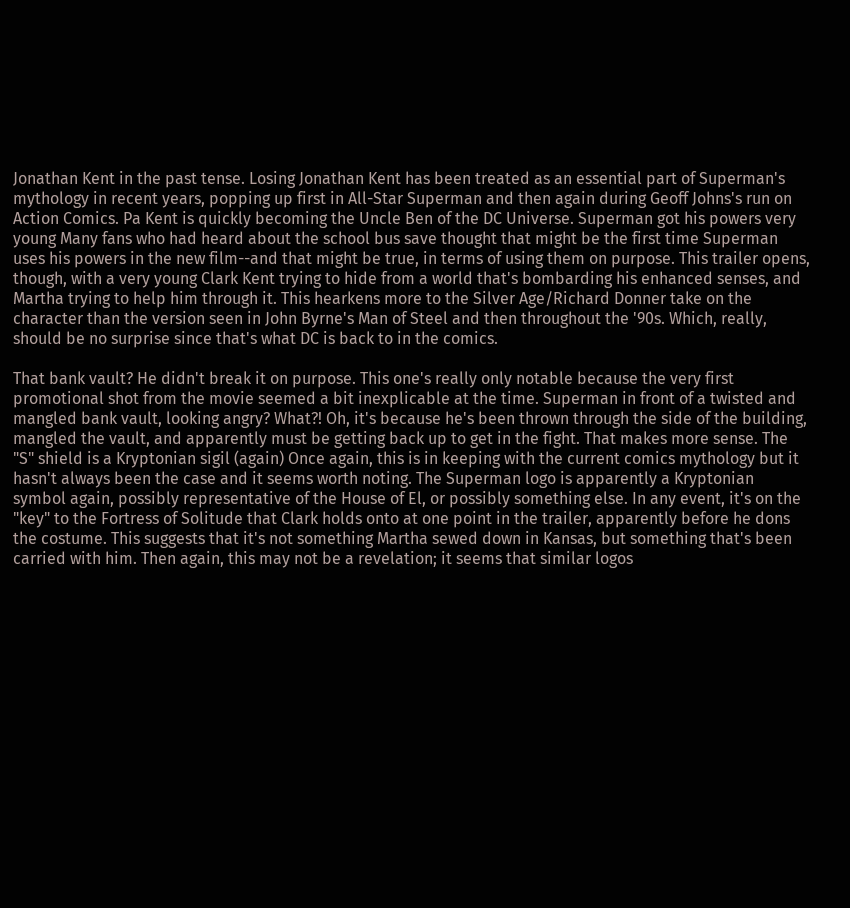Jonathan Kent in the past tense. Losing Jonathan Kent has been treated as an essential part of Superman's mythology in recent years, popping up first in All-Star Superman and then again during Geoff Johns's run on Action Comics. Pa Kent is quickly becoming the Uncle Ben of the DC Universe. Superman got his powers very young Many fans who had heard about the school bus save thought that might be the first time Superman uses his powers in the new film--and that might be true, in terms of using them on purpose. This trailer opens, though, with a very young Clark Kent trying to hide from a world that's bombarding his enhanced senses, and Martha trying to help him through it. This hearkens more to the Silver Age/Richard Donner take on the character than the version seen in John Byrne's Man of Steel and then throughout the '90s. Which, really, should be no surprise since that's what DC is back to in the comics.

That bank vault? He didn't break it on purpose. This one's really only notable because the very first promotional shot from the movie seemed a bit inexplicable at the time. Superman in front of a twisted and mangled bank vault, looking angry? What?! Oh, it's because he's been thrown through the side of the building, mangled the vault, and apparently must be getting back up to get in the fight. That makes more sense. The "S" shield is a Kryptonian sigil (again) Once again, this is in keeping with the current comics mythology but it hasn't always been the case and it seems worth noting. The Superman logo is apparently a Kryptonian symbol again, possibly representative of the House of El, or possibly something else. In any event, it's on the "key" to the Fortress of Solitude that Clark holds onto at one point in the trailer, apparently before he dons the costume. This suggests that it's not something Martha sewed down in Kansas, but something that's been carried with him. Then again, this may not be a revelation; it seems that similar logos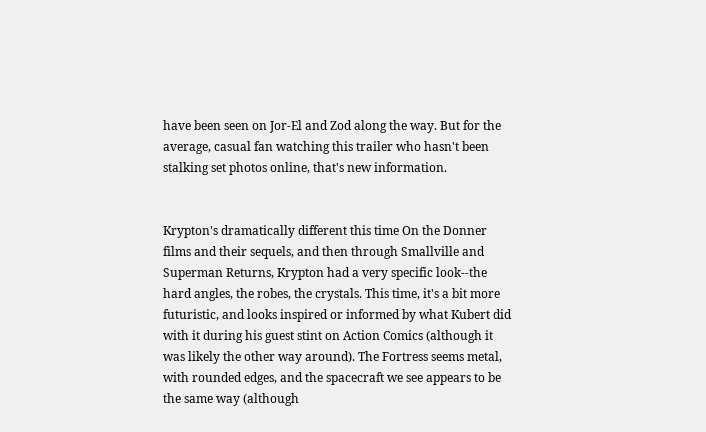have been seen on Jor-El and Zod along the way. But for the average, casual fan watching this trailer who hasn't been stalking set photos online, that's new information.


Krypton's dramatically different this time On the Donner films and their sequels, and then through Smallville and Superman Returns, Krypton had a very specific look--the hard angles, the robes, the crystals. This time, it's a bit more futuristic, and looks inspired or informed by what Kubert did with it during his guest stint on Action Comics (although it was likely the other way around). The Fortress seems metal, with rounded edges, and the spacecraft we see appears to be the same way (although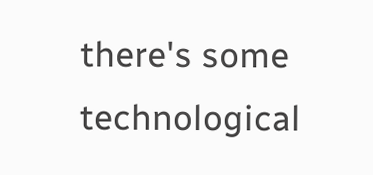there's some technological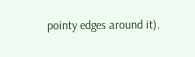pointy edges around it).